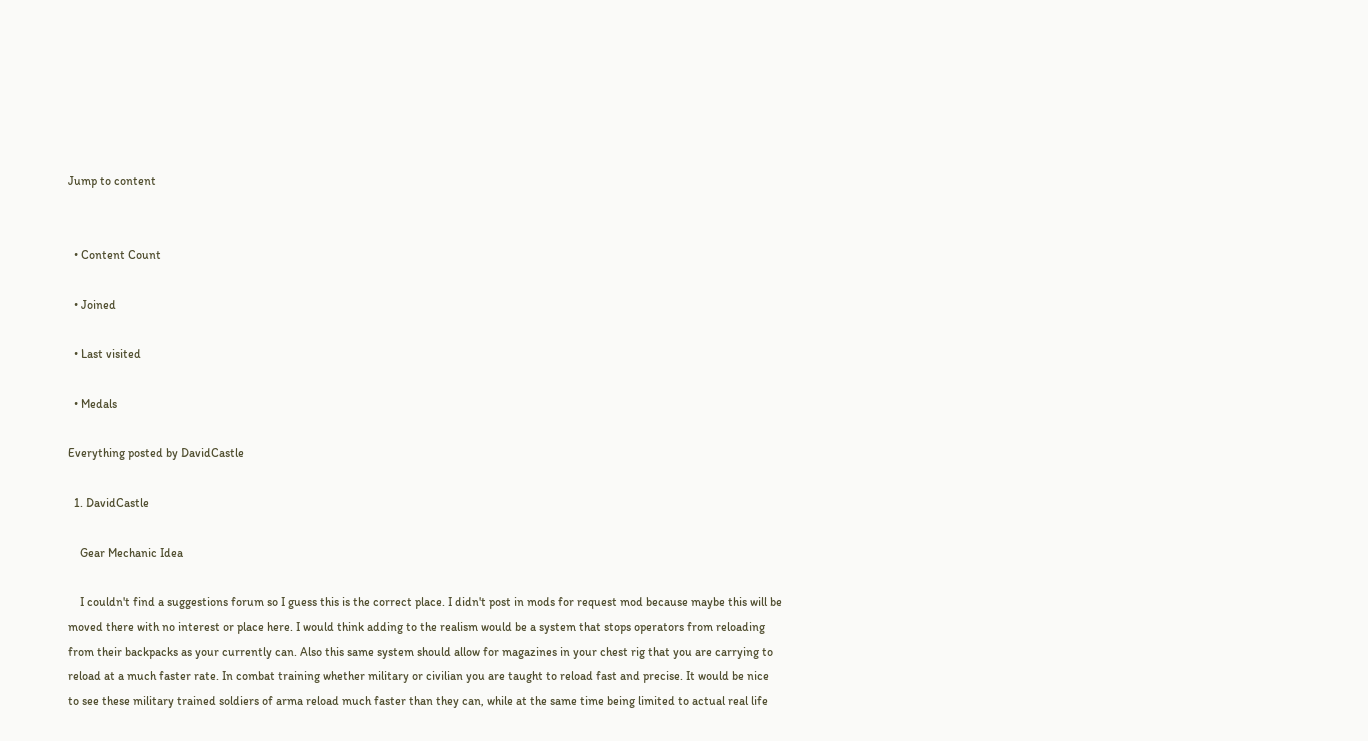Jump to content


  • Content Count

  • Joined

  • Last visited

  • Medals

Everything posted by DavidCastle

  1. DavidCastle

    Gear Mechanic Idea

    I couldn't find a suggestions forum so I guess this is the correct place. I didn't post in mods for request mod because maybe this will be moved there with no interest or place here. I would think adding to the realism would be a system that stops operators from reloading from their backpacks as your currently can. Also this same system should allow for magazines in your chest rig that you are carrying to reload at a much faster rate. In combat training whether military or civilian you are taught to reload fast and precise. It would be nice to see these military trained soldiers of arma reload much faster than they can, while at the same time being limited to actual real life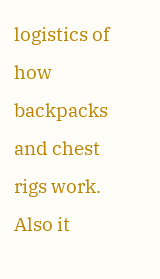logistics of how backpacks and chest rigs work. Also it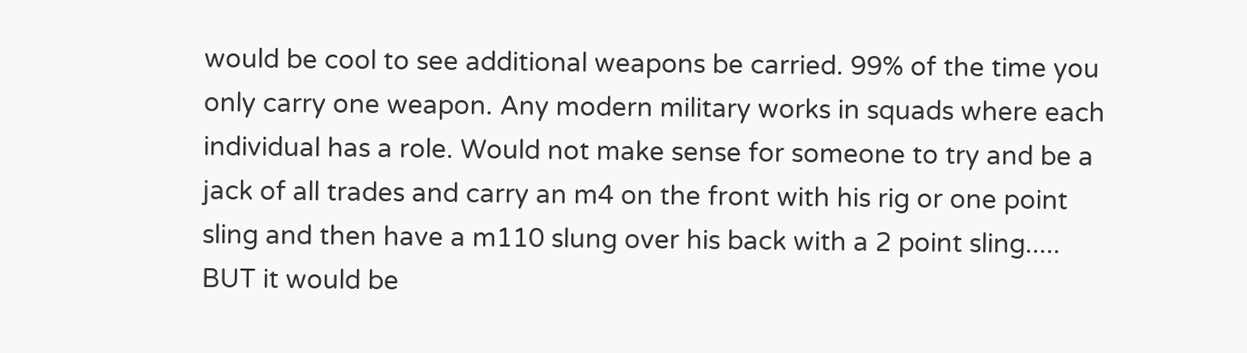would be cool to see additional weapons be carried. 99% of the time you only carry one weapon. Any modern military works in squads where each individual has a role. Would not make sense for someone to try and be a jack of all trades and carry an m4 on the front with his rig or one point sling and then have a m110 slung over his back with a 2 point sling..... BUT it would be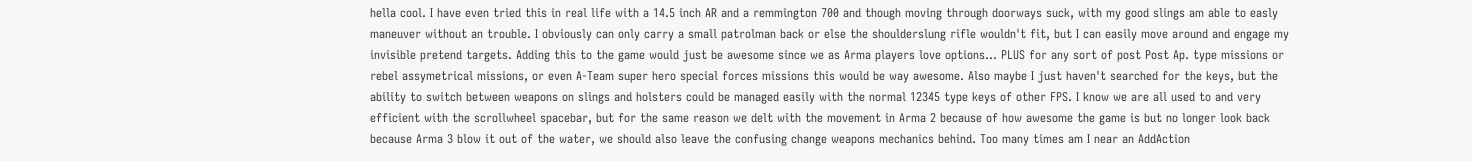hella cool. I have even tried this in real life with a 14.5 inch AR and a remmington 700 and though moving through doorways suck, with my good slings am able to easly maneuver without an trouble. I obviously can only carry a small patrolman back or else the shoulderslung rifle wouldn't fit, but I can easily move around and engage my invisible pretend targets. Adding this to the game would just be awesome since we as Arma players love options... PLUS for any sort of post Post Ap. type missions or rebel assymetrical missions, or even A-Team super hero special forces missions this would be way awesome. Also maybe I just haven't searched for the keys, but the ability to switch between weapons on slings and holsters could be managed easily with the normal 12345 type keys of other FPS. I know we are all used to and very efficient with the scrollwheel spacebar, but for the same reason we delt with the movement in Arma 2 because of how awesome the game is but no longer look back because Arma 3 blow it out of the water, we should also leave the confusing change weapons mechanics behind. Too many times am I near an AddAction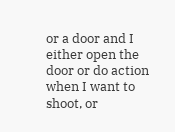or a door and I either open the door or do action when I want to shoot, or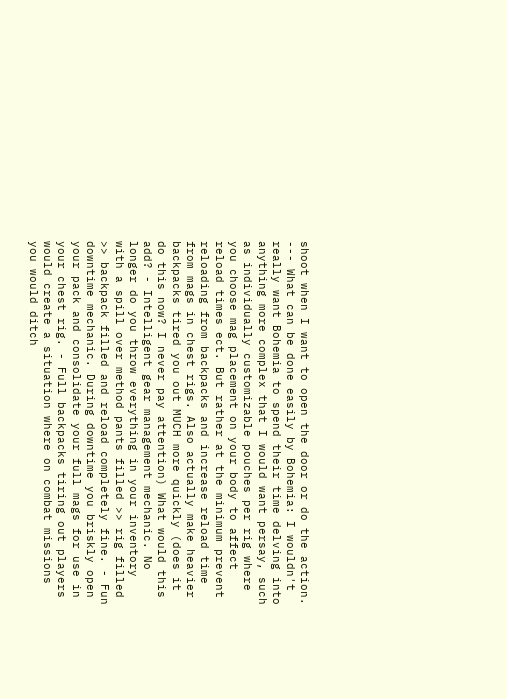shoot when I want to open the door or do the action. --- What can be done easily by Bohemia: I wouldn't really want Bohemia to spend their time delving into anything more complex that I would want persay, such as individually customizable pouches per rig where you choose mag placement on your body to affect reload times ect. But rather at the minimum prevent reloading from backpacks and increase reload time from mags in chest rigs. Also actually make heavier backpacks tired you out MUCH more quickly (does it do this now? I never pay attention) What would this add? - Intelligent gear management mechanic. No longer do you throw everything in your inventory with a spill over method pants filled >> rig filled >> backpack filled and reload completely fine. - Fun downtime mechanic. During downtime you briskly open your pack and consolidate your full mags for use in your chest rig. - Full backpacks tiring out players would create a situation where on combat missions you would ditch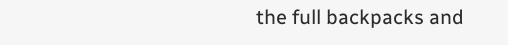the full backpacks and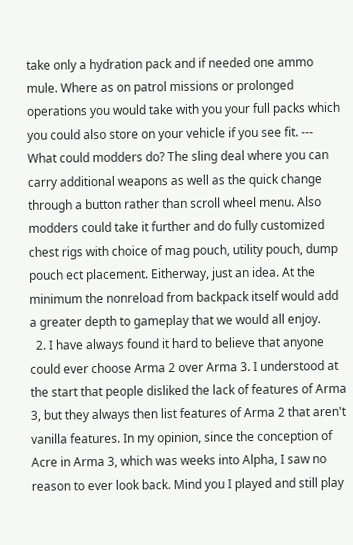take only a hydration pack and if needed one ammo mule. Where as on patrol missions or prolonged operations you would take with you your full packs which you could also store on your vehicle if you see fit. --- What could modders do? The sling deal where you can carry additional weapons as well as the quick change through a button rather than scroll wheel menu. Also modders could take it further and do fully customized chest rigs with choice of mag pouch, utility pouch, dump pouch ect placement. Eitherway, just an idea. At the minimum the nonreload from backpack itself would add a greater depth to gameplay that we would all enjoy.
  2. I have always found it hard to believe that anyone could ever choose Arma 2 over Arma 3. I understood at the start that people disliked the lack of features of Arma 3, but they always then list features of Arma 2 that aren't vanilla features. In my opinion, since the conception of Acre in Arma 3, which was weeks into Alpha, I saw no reason to ever look back. Mind you I played and still play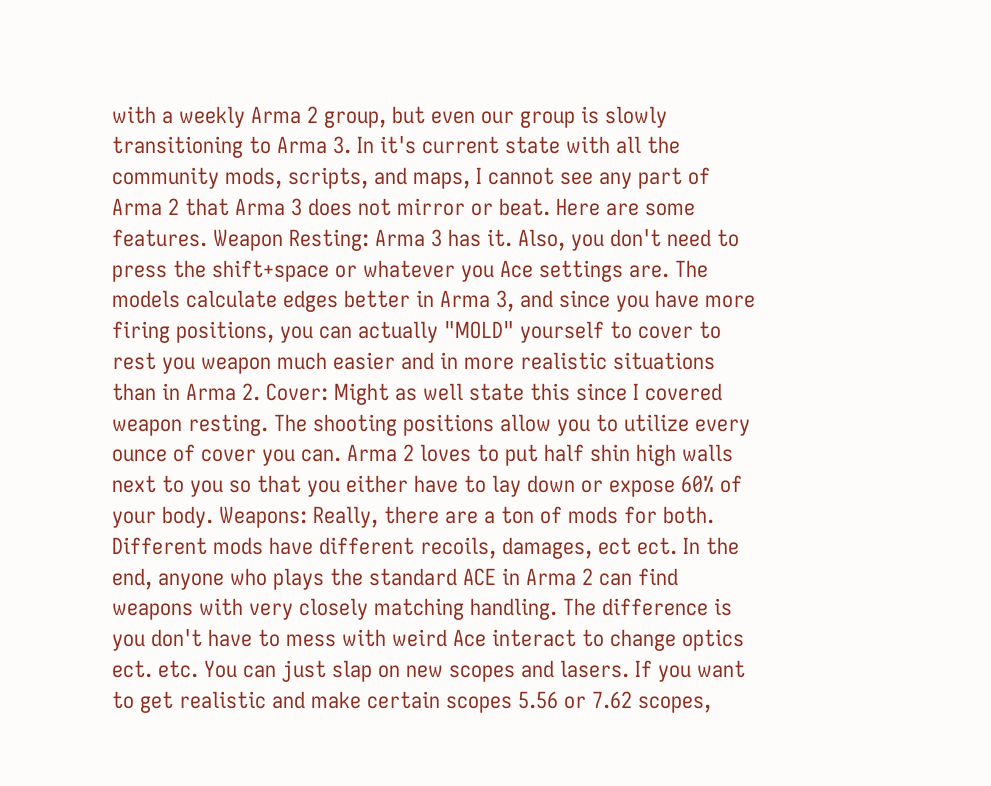with a weekly Arma 2 group, but even our group is slowly transitioning to Arma 3. In it's current state with all the community mods, scripts, and maps, I cannot see any part of Arma 2 that Arma 3 does not mirror or beat. Here are some features. Weapon Resting: Arma 3 has it. Also, you don't need to press the shift+space or whatever you Ace settings are. The models calculate edges better in Arma 3, and since you have more firing positions, you can actually "MOLD" yourself to cover to rest you weapon much easier and in more realistic situations than in Arma 2. Cover: Might as well state this since I covered weapon resting. The shooting positions allow you to utilize every ounce of cover you can. Arma 2 loves to put half shin high walls next to you so that you either have to lay down or expose 60% of your body. Weapons: Really, there are a ton of mods for both. Different mods have different recoils, damages, ect ect. In the end, anyone who plays the standard ACE in Arma 2 can find weapons with very closely matching handling. The difference is you don't have to mess with weird Ace interact to change optics ect. etc. You can just slap on new scopes and lasers. If you want to get realistic and make certain scopes 5.56 or 7.62 scopes,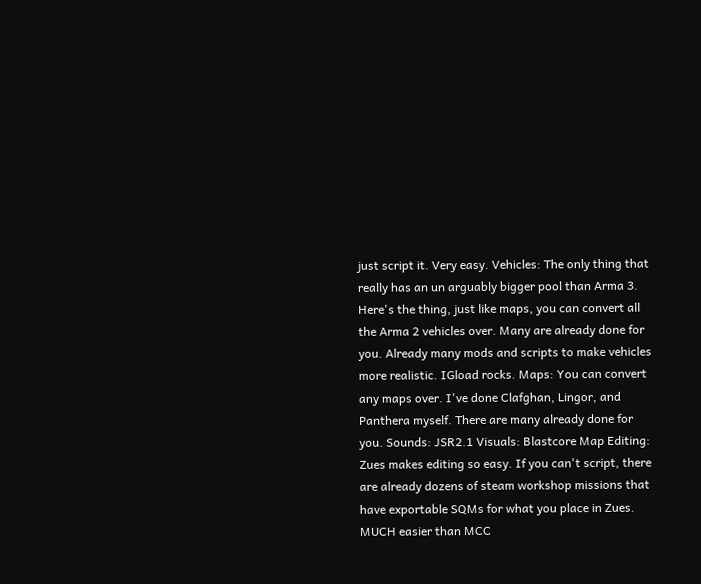just script it. Very easy. Vehicles: The only thing that really has an un arguably bigger pool than Arma 3. Here's the thing, just like maps, you can convert all the Arma 2 vehicles over. Many are already done for you. Already many mods and scripts to make vehicles more realistic. IGload rocks. Maps: You can convert any maps over. I've done Clafghan, Lingor, and Panthera myself. There are many already done for you. Sounds: JSR2.1 Visuals: Blastcore Map Editing: Zues makes editing so easy. If you can't script, there are already dozens of steam workshop missions that have exportable SQMs for what you place in Zues. MUCH easier than MCC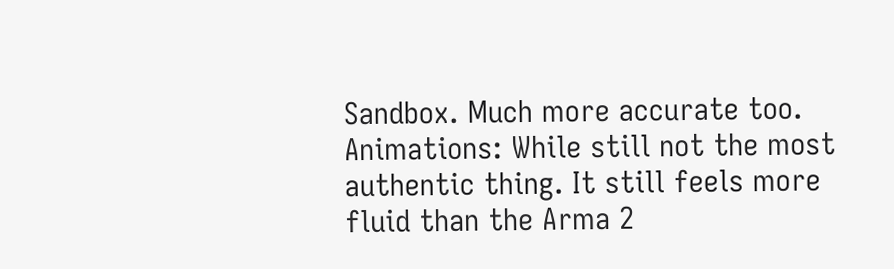Sandbox. Much more accurate too. Animations: While still not the most authentic thing. It still feels more fluid than the Arma 2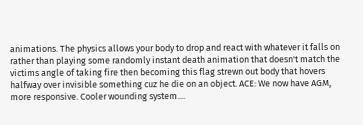animations. The physics allows your body to drop and react with whatever it falls on rather than playing some randomly instant death animation that doesn't match the victims angle of taking fire then becoming this flag strewn out body that hovers halfway over invisible something cuz he die on an object. ACE: We now have AGM, more responsive. Cooler wounding system....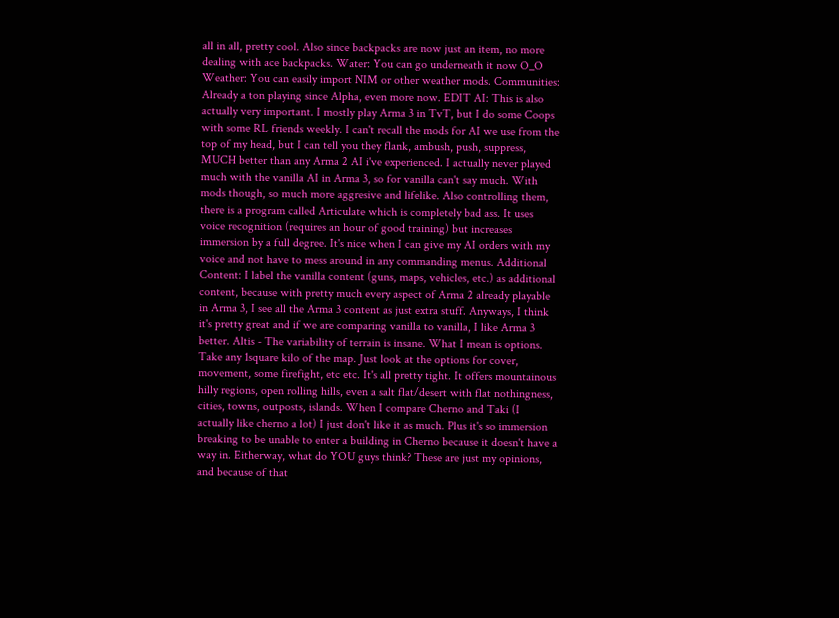all in all, pretty cool. Also since backpacks are now just an item, no more dealing with ace backpacks. Water: You can go underneath it now O_O Weather: You can easily import NIM or other weather mods. Communities: Already a ton playing since Alpha, even more now. EDIT AI: This is also actually very important. I mostly play Arma 3 in TvT, but I do some Coops with some RL friends weekly. I can't recall the mods for AI we use from the top of my head, but I can tell you they flank, ambush, push, suppress, MUCH better than any Arma 2 AI i've experienced. I actually never played much with the vanilla AI in Arma 3, so for vanilla can't say much. With mods though, so much more aggresive and lifelike. Also controlling them, there is a program called Articulate which is completely bad ass. It uses voice recognition (requires an hour of good training) but increases immersion by a full degree. It's nice when I can give my AI orders with my voice and not have to mess around in any commanding menus. Additional Content: I label the vanilla content (guns, maps, vehicles, etc.) as additional content, because with pretty much every aspect of Arma 2 already playable in Arma 3, I see all the Arma 3 content as just extra stuff. Anyways, I think it's pretty great and if we are comparing vanilla to vanilla, I like Arma 3 better. Altis - The variability of terrain is insane. What I mean is options. Take any 1square kilo of the map. Just look at the options for cover, movement, some firefight, etc etc. It's all pretty tight. It offers mountainous hilly regions, open rolling hills, even a salt flat/desert with flat nothingness, cities, towns, outposts, islands. When I compare Cherno and Taki (I actually like cherno a lot) I just don't like it as much. Plus it's so immersion breaking to be unable to enter a building in Cherno because it doesn't have a way in. Eitherway, what do YOU guys think? These are just my opinions, and because of that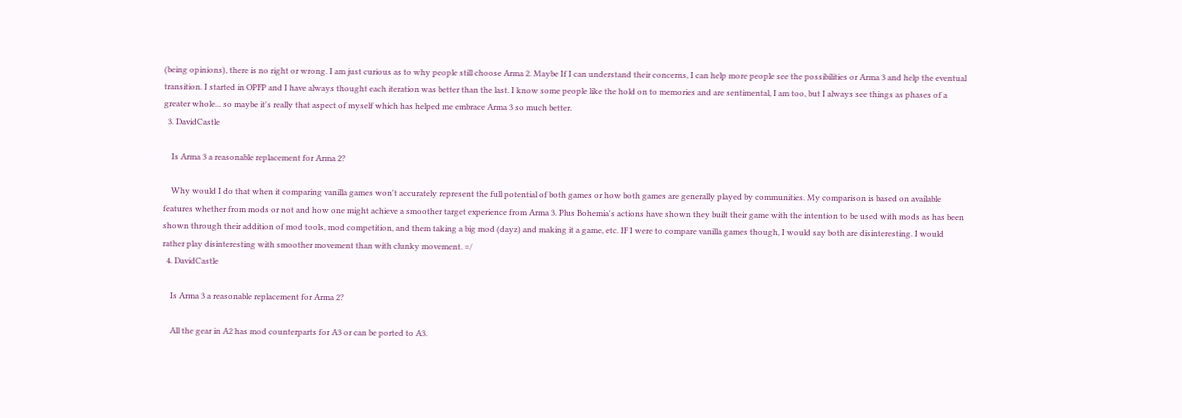(being opinions), there is no right or wrong. I am just curious as to why people still choose Arma 2. Maybe If I can understand their concerns, I can help more people see the possibilities or Arma 3 and help the eventual transition. I started in OPFP and I have always thought each iteration was better than the last. I know some people like the hold on to memories and are sentimental, I am too, but I always see things as phases of a greater whole... so maybe it's really that aspect of myself which has helped me embrace Arma 3 so much better.
  3. DavidCastle

    Is Arma 3 a reasonable replacement for Arma 2?

    Why would I do that when it comparing vanilla games won't accurately represent the full potential of both games or how both games are generally played by communities. My comparison is based on available features whether from mods or not and how one might achieve a smoother target experience from Arma 3. Plus Bohemia's actions have shown they built their game with the intention to be used with mods as has been shown through their addition of mod tools, mod competition, and them taking a big mod (dayz) and making it a game, etc. IF I were to compare vanilla games though, I would say both are disinteresting. I would rather play disinteresting with smoother movement than with clunky movement. =/
  4. DavidCastle

    Is Arma 3 a reasonable replacement for Arma 2?

    All the gear in A2 has mod counterparts for A3 or can be ported to A3.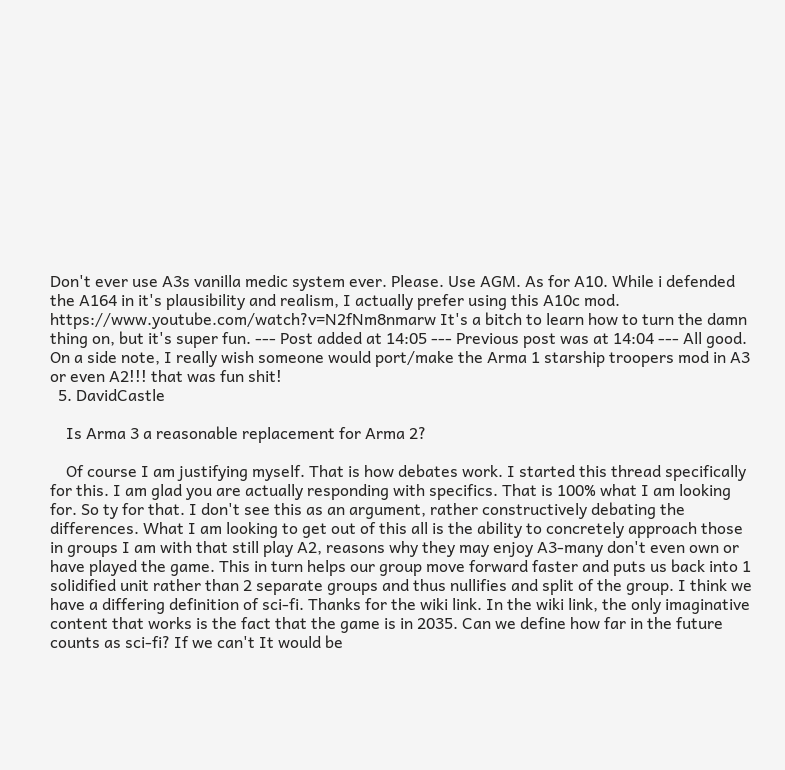Don't ever use A3s vanilla medic system ever. Please. Use AGM. As for A10. While i defended the A164 in it's plausibility and realism, I actually prefer using this A10c mod. https://www.youtube.com/watch?v=N2fNm8nmarw It's a bitch to learn how to turn the damn thing on, but it's super fun. --- Post added at 14:05 --- Previous post was at 14:04 --- All good. On a side note, I really wish someone would port/make the Arma 1 starship troopers mod in A3 or even A2!!! that was fun shit!
  5. DavidCastle

    Is Arma 3 a reasonable replacement for Arma 2?

    Of course I am justifying myself. That is how debates work. I started this thread specifically for this. I am glad you are actually responding with specifics. That is 100% what I am looking for. So ty for that. I don't see this as an argument, rather constructively debating the differences. What I am looking to get out of this all is the ability to concretely approach those in groups I am with that still play A2, reasons why they may enjoy A3-many don't even own or have played the game. This in turn helps our group move forward faster and puts us back into 1 solidified unit rather than 2 separate groups and thus nullifies and split of the group. I think we have a differing definition of sci-fi. Thanks for the wiki link. In the wiki link, the only imaginative content that works is the fact that the game is in 2035. Can we define how far in the future counts as sci-fi? If we can't It would be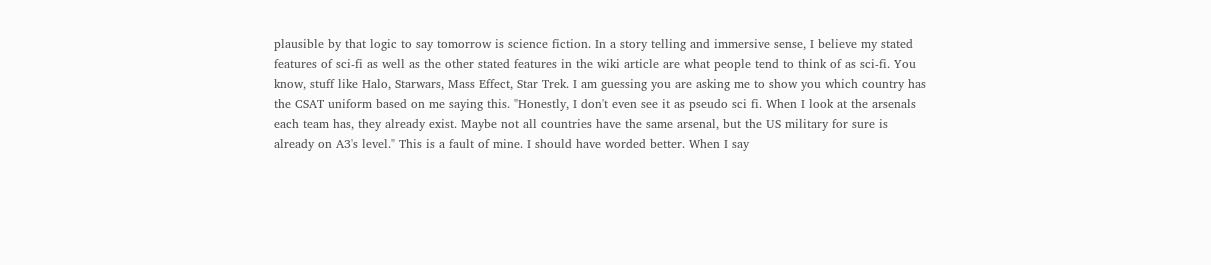plausible by that logic to say tomorrow is science fiction. In a story telling and immersive sense, I believe my stated features of sci-fi as well as the other stated features in the wiki article are what people tend to think of as sci-fi. You know, stuff like Halo, Starwars, Mass Effect, Star Trek. I am guessing you are asking me to show you which country has the CSAT uniform based on me saying this. "Honestly, I don't even see it as pseudo sci fi. When I look at the arsenals each team has, they already exist. Maybe not all countries have the same arsenal, but the US military for sure is already on A3's level." This is a fault of mine. I should have worded better. When I say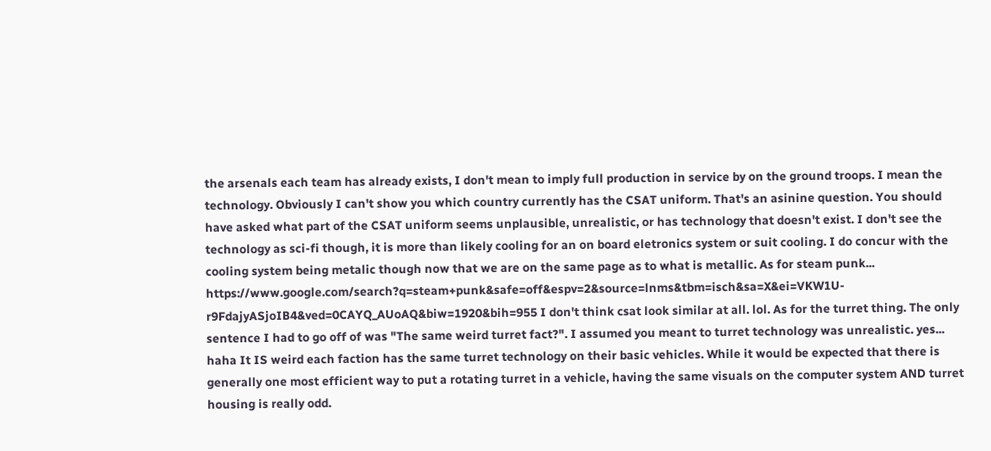the arsenals each team has already exists, I don't mean to imply full production in service by on the ground troops. I mean the technology. Obviously I can't show you which country currently has the CSAT uniform. That's an asinine question. You should have asked what part of the CSAT uniform seems unplausible, unrealistic, or has technology that doesn't exist. I don't see the technology as sci-fi though, it is more than likely cooling for an on board eletronics system or suit cooling. I do concur with the cooling system being metalic though now that we are on the same page as to what is metallic. As for steam punk... https://www.google.com/search?q=steam+punk&safe=off&espv=2&source=lnms&tbm=isch&sa=X&ei=VKW1U-r9FdajyASjoIB4&ved=0CAYQ_AUoAQ&biw=1920&bih=955 I don't think csat look similar at all. lol. As for the turret thing. The only sentence I had to go off of was "The same weird turret fact?". I assumed you meant to turret technology was unrealistic. yes... haha It IS weird each faction has the same turret technology on their basic vehicles. While it would be expected that there is generally one most efficient way to put a rotating turret in a vehicle, having the same visuals on the computer system AND turret housing is really odd.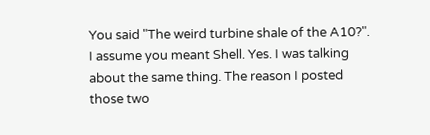You said "The weird turbine shale of the A10?". I assume you meant Shell. Yes. I was talking about the same thing. The reason I posted those two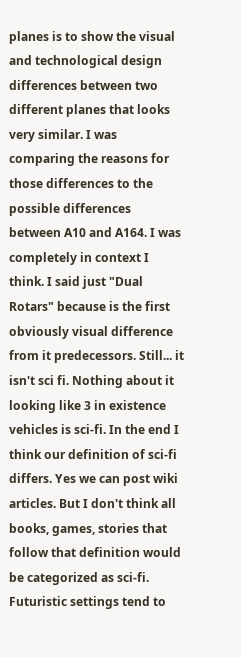planes is to show the visual and technological design differences between two different planes that looks very similar. I was comparing the reasons for those differences to the possible differences between A10 and A164. I was completely in context I think. I said just "Dual Rotars" because is the first obviously visual difference from it predecessors. Still... it isn't sci fi. Nothing about it looking like 3 in existence vehicles is sci-fi. In the end I think our definition of sci-fi differs. Yes we can post wiki articles. But I don't think all books, games, stories that follow that definition would be categorized as sci-fi. Futuristic settings tend to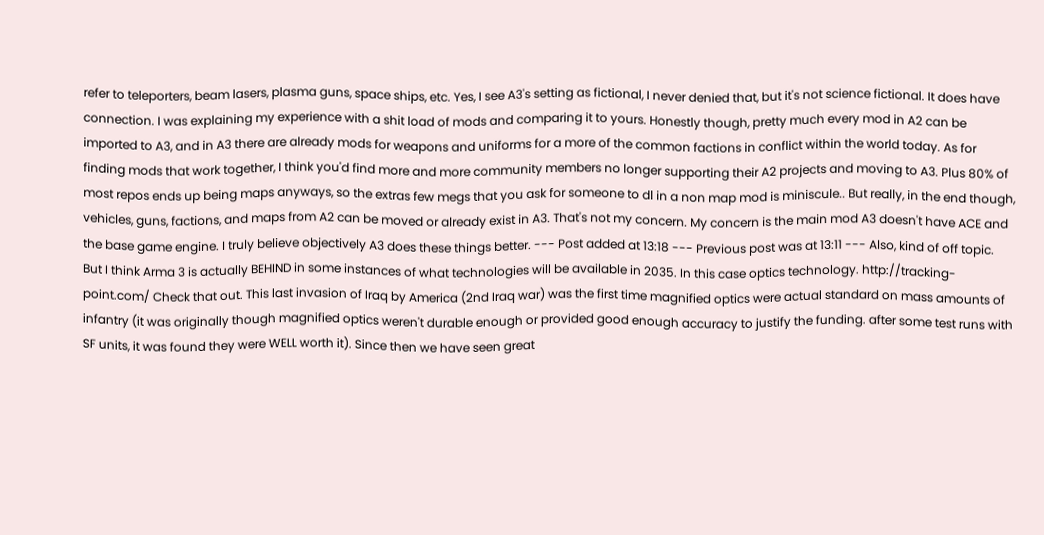refer to teleporters, beam lasers, plasma guns, space ships, etc. Yes, I see A3's setting as fictional, I never denied that, but it's not science fictional. It does have connection. I was explaining my experience with a shit load of mods and comparing it to yours. Honestly though, pretty much every mod in A2 can be imported to A3, and in A3 there are already mods for weapons and uniforms for a more of the common factions in conflict within the world today. As for finding mods that work together, I think you'd find more and more community members no longer supporting their A2 projects and moving to A3. Plus 80% of most repos ends up being maps anyways, so the extras few megs that you ask for someone to dl in a non map mod is miniscule.. But really, in the end though, vehicles, guns, factions, and maps from A2 can be moved or already exist in A3. That's not my concern. My concern is the main mod A3 doesn't have ACE and the base game engine. I truly believe objectively A3 does these things better. --- Post added at 13:18 --- Previous post was at 13:11 --- Also, kind of off topic. But I think Arma 3 is actually BEHIND in some instances of what technologies will be available in 2035. In this case optics technology. http://tracking-point.com/ Check that out. This last invasion of Iraq by America (2nd Iraq war) was the first time magnified optics were actual standard on mass amounts of infantry (it was originally though magnified optics weren't durable enough or provided good enough accuracy to justify the funding. after some test runs with SF units, it was found they were WELL worth it). Since then we have seen great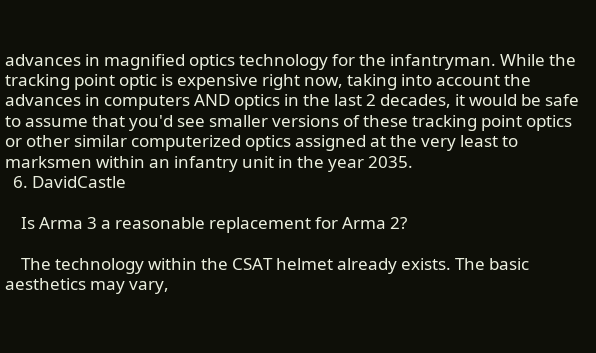advances in magnified optics technology for the infantryman. While the tracking point optic is expensive right now, taking into account the advances in computers AND optics in the last 2 decades, it would be safe to assume that you'd see smaller versions of these tracking point optics or other similar computerized optics assigned at the very least to marksmen within an infantry unit in the year 2035.
  6. DavidCastle

    Is Arma 3 a reasonable replacement for Arma 2?

    The technology within the CSAT helmet already exists. The basic aesthetics may vary,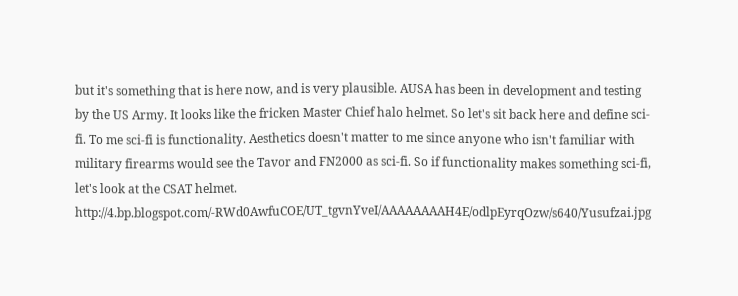but it's something that is here now, and is very plausible. AUSA has been in development and testing by the US Army. It looks like the fricken Master Chief halo helmet. So let's sit back here and define sci-fi. To me sci-fi is functionality. Aesthetics doesn't matter to me since anyone who isn't familiar with military firearms would see the Tavor and FN2000 as sci-fi. So if functionality makes something sci-fi, let's look at the CSAT helmet. http://4.bp.blogspot.com/-RWd0AwfuCOE/UT_tgvnYveI/AAAAAAAAH4E/odlpEyrqOzw/s640/Yusufzai.jpg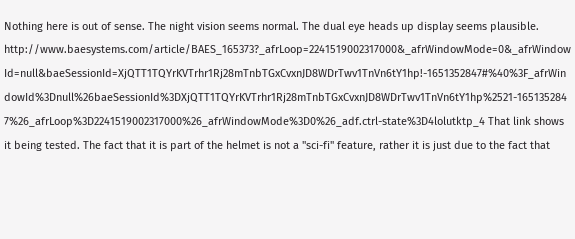Nothing here is out of sense. The night vision seems normal. The dual eye heads up display seems plausible. http://www.baesystems.com/article/BAES_165373?_afrLoop=2241519002317000&_afrWindowMode=0&_afrWindowId=null&baeSessionId=XjQTT1TQYrKVTrhr1Rj28mTnbTGxCvxnJD8WDrTwv1TnVn6tY1hp!-1651352847#%40%3F_afrWindowId%3Dnull%26baeSessionId%3DXjQTT1TQYrKVTrhr1Rj28mTnbTGxCvxnJD8WDrTwv1TnVn6tY1hp%2521-1651352847%26_afrLoop%3D2241519002317000%26_afrWindowMode%3D0%26_adf.ctrl-state%3D4lolutktp_4 That link shows it being tested. The fact that it is part of the helmet is not a "sci-fi" feature, rather it is just due to the fact that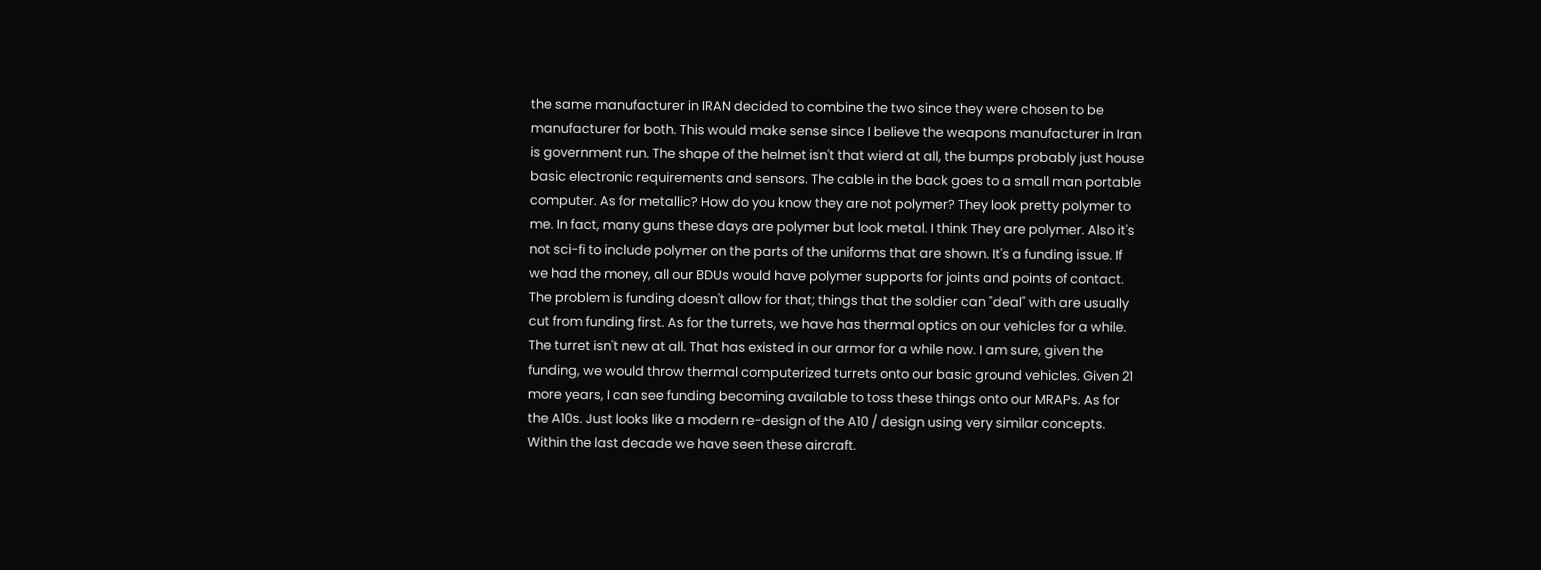the same manufacturer in IRAN decided to combine the two since they were chosen to be manufacturer for both. This would make sense since I believe the weapons manufacturer in Iran is government run. The shape of the helmet isn't that wierd at all, the bumps probably just house basic electronic requirements and sensors. The cable in the back goes to a small man portable computer. As for metallic? How do you know they are not polymer? They look pretty polymer to me. In fact, many guns these days are polymer but look metal. I think They are polymer. Also it's not sci-fi to include polymer on the parts of the uniforms that are shown. It's a funding issue. If we had the money, all our BDUs would have polymer supports for joints and points of contact. The problem is funding doesn't allow for that; things that the soldier can "deal" with are usually cut from funding first. As for the turrets, we have has thermal optics on our vehicles for a while. The turret isn't new at all. That has existed in our armor for a while now. I am sure, given the funding, we would throw thermal computerized turrets onto our basic ground vehicles. Given 21 more years, I can see funding becoming available to toss these things onto our MRAPs. As for the A10s. Just looks like a modern re-design of the A10 / design using very similar concepts. Within the last decade we have seen these aircraft.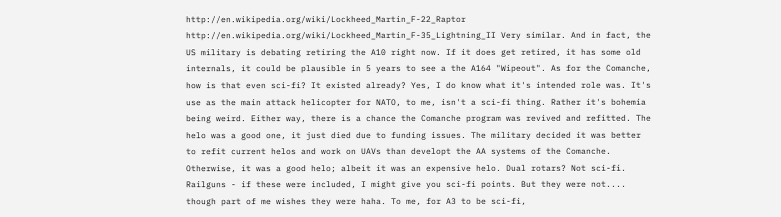http://en.wikipedia.org/wiki/Lockheed_Martin_F-22_Raptor http://en.wikipedia.org/wiki/Lockheed_Martin_F-35_Lightning_II Very similar. And in fact, the US military is debating retiring the A10 right now. If it does get retired, it has some old internals, it could be plausible in 5 years to see a the A164 "Wipeout". As for the Comanche, how is that even sci-fi? It existed already? Yes, I do know what it's intended role was. It's use as the main attack helicopter for NATO, to me, isn't a sci-fi thing. Rather it's bohemia being weird. Either way, there is a chance the Comanche program was revived and refitted. The helo was a good one, it just died due to funding issues. The military decided it was better to refit current helos and work on UAVs than developt the AA systems of the Comanche. Otherwise, it was a good helo; albeit it was an expensive helo. Dual rotars? Not sci-fi. Railguns - if these were included, I might give you sci-fi points. But they were not.... though part of me wishes they were haha. To me, for A3 to be sci-fi,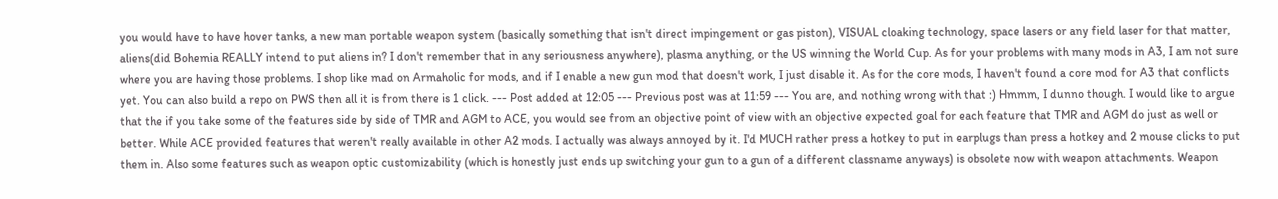you would have to have hover tanks, a new man portable weapon system (basically something that isn't direct impingement or gas piston), VISUAL cloaking technology, space lasers or any field laser for that matter, aliens(did Bohemia REALLY intend to put aliens in? I don't remember that in any seriousness anywhere), plasma anything, or the US winning the World Cup. As for your problems with many mods in A3, I am not sure where you are having those problems. I shop like mad on Armaholic for mods, and if I enable a new gun mod that doesn't work, I just disable it. As for the core mods, I haven't found a core mod for A3 that conflicts yet. You can also build a repo on PWS then all it is from there is 1 click. --- Post added at 12:05 --- Previous post was at 11:59 --- You are, and nothing wrong with that :) Hmmm, I dunno though. I would like to argue that the if you take some of the features side by side of TMR and AGM to ACE, you would see from an objective point of view with an objective expected goal for each feature that TMR and AGM do just as well or better. While ACE provided features that weren't really available in other A2 mods. I actually was always annoyed by it. I'd MUCH rather press a hotkey to put in earplugs than press a hotkey and 2 mouse clicks to put them in. Also some features such as weapon optic customizability (which is honestly just ends up switching your gun to a gun of a different classname anyways) is obsolete now with weapon attachments. Weapon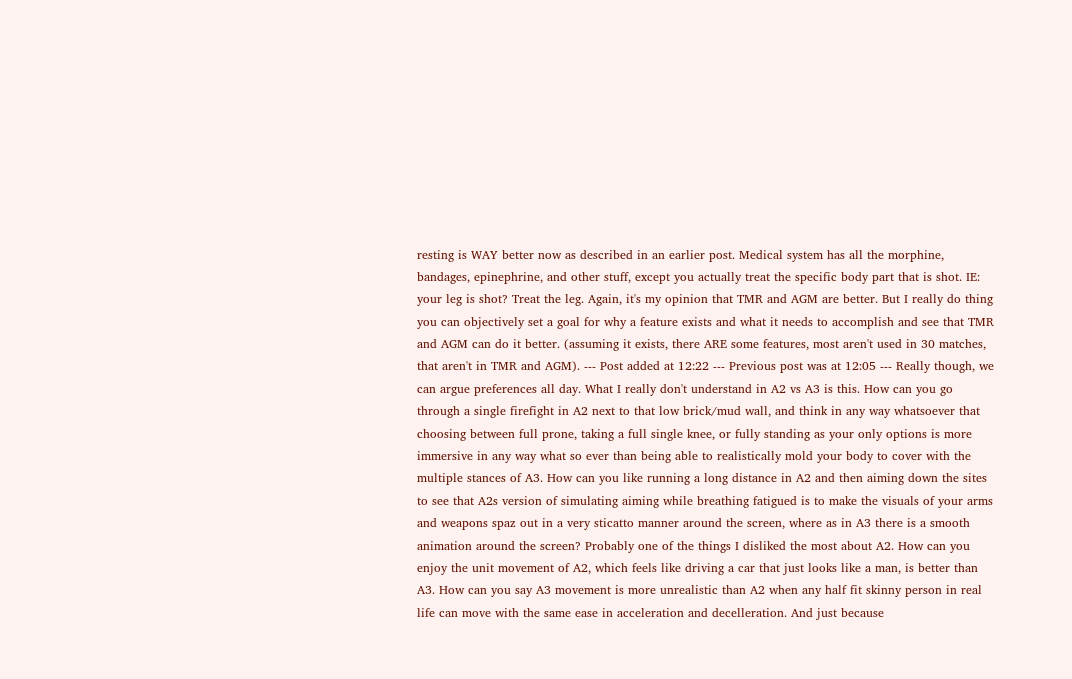resting is WAY better now as described in an earlier post. Medical system has all the morphine, bandages, epinephrine, and other stuff, except you actually treat the specific body part that is shot. IE: your leg is shot? Treat the leg. Again, it's my opinion that TMR and AGM are better. But I really do thing you can objectively set a goal for why a feature exists and what it needs to accomplish and see that TMR and AGM can do it better. (assuming it exists, there ARE some features, most aren't used in 30 matches, that aren't in TMR and AGM). --- Post added at 12:22 --- Previous post was at 12:05 --- Really though, we can argue preferences all day. What I really don't understand in A2 vs A3 is this. How can you go through a single firefight in A2 next to that low brick/mud wall, and think in any way whatsoever that choosing between full prone, taking a full single knee, or fully standing as your only options is more immersive in any way what so ever than being able to realistically mold your body to cover with the multiple stances of A3. How can you like running a long distance in A2 and then aiming down the sites to see that A2s version of simulating aiming while breathing fatigued is to make the visuals of your arms and weapons spaz out in a very sticatto manner around the screen, where as in A3 there is a smooth animation around the screen? Probably one of the things I disliked the most about A2. How can you enjoy the unit movement of A2, which feels like driving a car that just looks like a man, is better than A3. How can you say A3 movement is more unrealistic than A2 when any half fit skinny person in real life can move with the same ease in acceleration and decelleration. And just because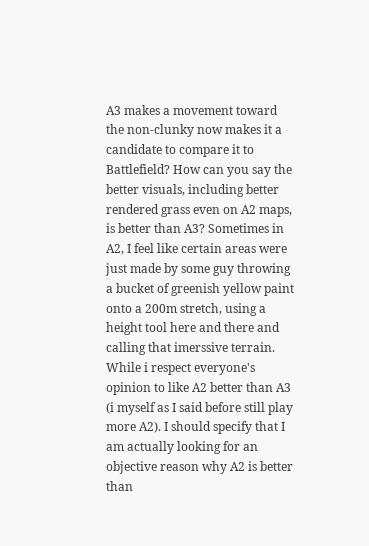A3 makes a movement toward the non-clunky now makes it a candidate to compare it to Battlefield? How can you say the better visuals, including better rendered grass even on A2 maps, is better than A3? Sometimes in A2, I feel like certain areas were just made by some guy throwing a bucket of greenish yellow paint onto a 200m stretch, using a height tool here and there and calling that imerssive terrain. While i respect everyone's opinion to like A2 better than A3 (i myself as I said before still play more A2). I should specify that I am actually looking for an objective reason why A2 is better than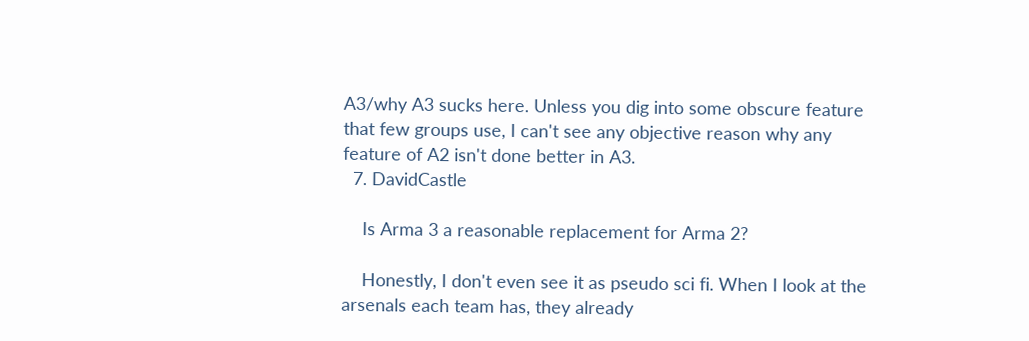A3/why A3 sucks here. Unless you dig into some obscure feature that few groups use, I can't see any objective reason why any feature of A2 isn't done better in A3.
  7. DavidCastle

    Is Arma 3 a reasonable replacement for Arma 2?

    Honestly, I don't even see it as pseudo sci fi. When I look at the arsenals each team has, they already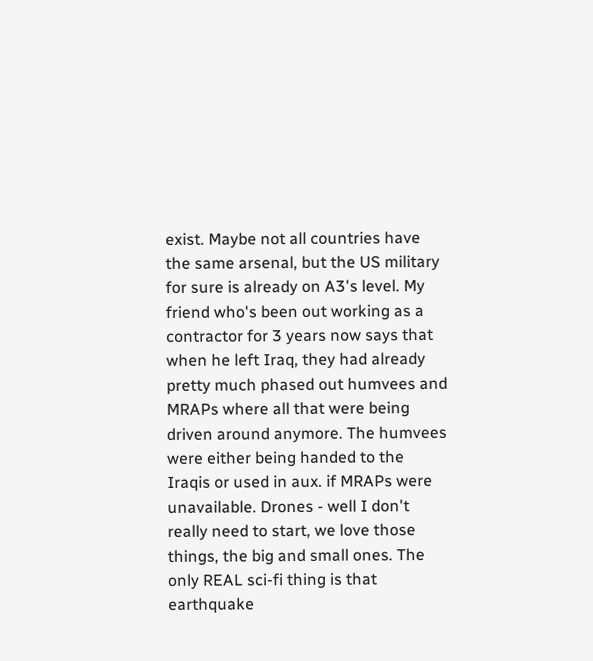exist. Maybe not all countries have the same arsenal, but the US military for sure is already on A3's level. My friend who's been out working as a contractor for 3 years now says that when he left Iraq, they had already pretty much phased out humvees and MRAPs where all that were being driven around anymore. The humvees were either being handed to the Iraqis or used in aux. if MRAPs were unavailable. Drones - well I don't really need to start, we love those things, the big and small ones. The only REAL sci-fi thing is that earthquake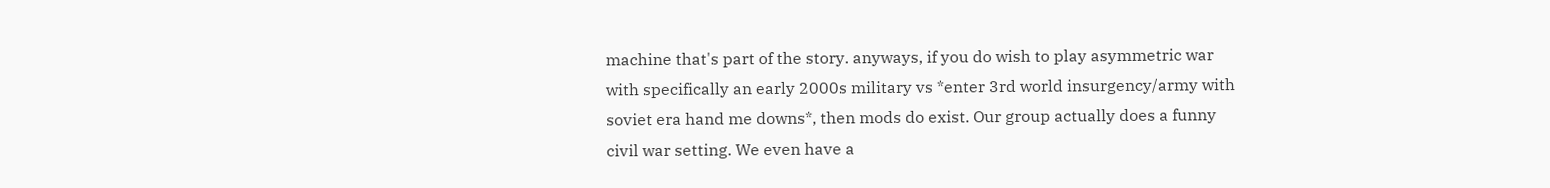machine that's part of the story. anyways, if you do wish to play asymmetric war with specifically an early 2000s military vs *enter 3rd world insurgency/army with soviet era hand me downs*, then mods do exist. Our group actually does a funny civil war setting. We even have a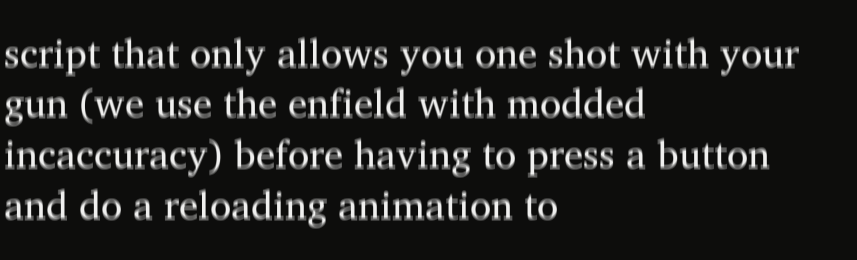script that only allows you one shot with your gun (we use the enfield with modded incaccuracy) before having to press a button and do a reloading animation to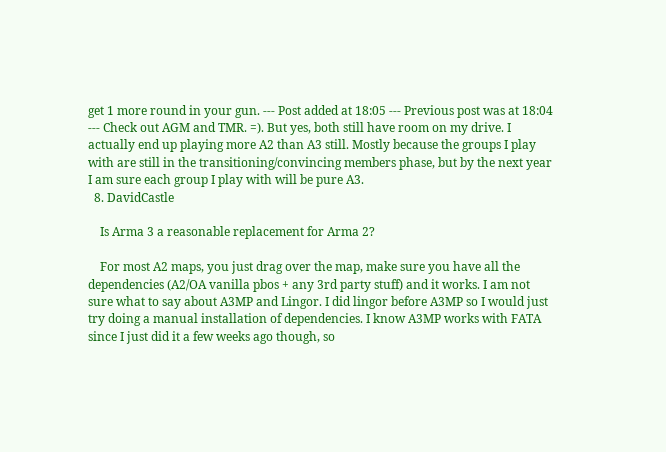get 1 more round in your gun. --- Post added at 18:05 --- Previous post was at 18:04 --- Check out AGM and TMR. =). But yes, both still have room on my drive. I actually end up playing more A2 than A3 still. Mostly because the groups I play with are still in the transitioning/convincing members phase, but by the next year I am sure each group I play with will be pure A3.
  8. DavidCastle

    Is Arma 3 a reasonable replacement for Arma 2?

    For most A2 maps, you just drag over the map, make sure you have all the dependencies (A2/OA vanilla pbos + any 3rd party stuff) and it works. I am not sure what to say about A3MP and Lingor. I did lingor before A3MP so I would just try doing a manual installation of dependencies. I know A3MP works with FATA since I just did it a few weeks ago though, so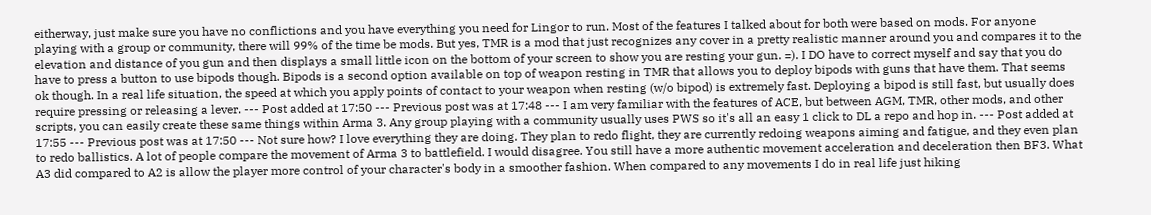eitherway, just make sure you have no conflictions and you have everything you need for Lingor to run. Most of the features I talked about for both were based on mods. For anyone playing with a group or community, there will 99% of the time be mods. But yes, TMR is a mod that just recognizes any cover in a pretty realistic manner around you and compares it to the elevation and distance of you gun and then displays a small little icon on the bottom of your screen to show you are resting your gun. =). I DO have to correct myself and say that you do have to press a button to use bipods though. Bipods is a second option available on top of weapon resting in TMR that allows you to deploy bipods with guns that have them. That seems ok though. In a real life situation, the speed at which you apply points of contact to your weapon when resting (w/o bipod) is extremely fast. Deploying a bipod is still fast, but usually does require pressing or releasing a lever. --- Post added at 17:50 --- Previous post was at 17:48 --- I am very familiar with the features of ACE, but between AGM, TMR, other mods, and other scripts, you can easily create these same things within Arma 3. Any group playing with a community usually uses PWS so it's all an easy 1 click to DL a repo and hop in. --- Post added at 17:55 --- Previous post was at 17:50 --- Not sure how? I love everything they are doing. They plan to redo flight, they are currently redoing weapons aiming and fatigue, and they even plan to redo ballistics. A lot of people compare the movement of Arma 3 to battlefield. I would disagree. You still have a more authentic movement acceleration and deceleration then BF3. What A3 did compared to A2 is allow the player more control of your character's body in a smoother fashion. When compared to any movements I do in real life just hiking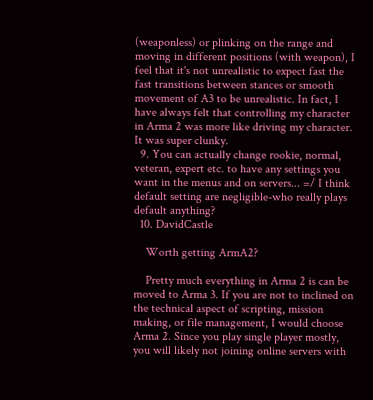(weaponless) or plinking on the range and moving in different positions (with weapon), I feel that it's not unrealistic to expect fast the fast transitions between stances or smooth movement of A3 to be unrealistic. In fact, I have always felt that controlling my character in Arma 2 was more like driving my character. It was super clunky.
  9. You can actually change rookie, normal, veteran, expert etc. to have any settings you want in the menus and on servers... =/ I think default setting are negligible-who really plays default anything?
  10. DavidCastle

    Worth getting ArmA2?

    Pretty much everything in Arma 2 is can be moved to Arma 3. If you are not to inclined on the technical aspect of scripting, mission making, or file management, I would choose Arma 2. Since you play single player mostly, you will likely not joining online servers with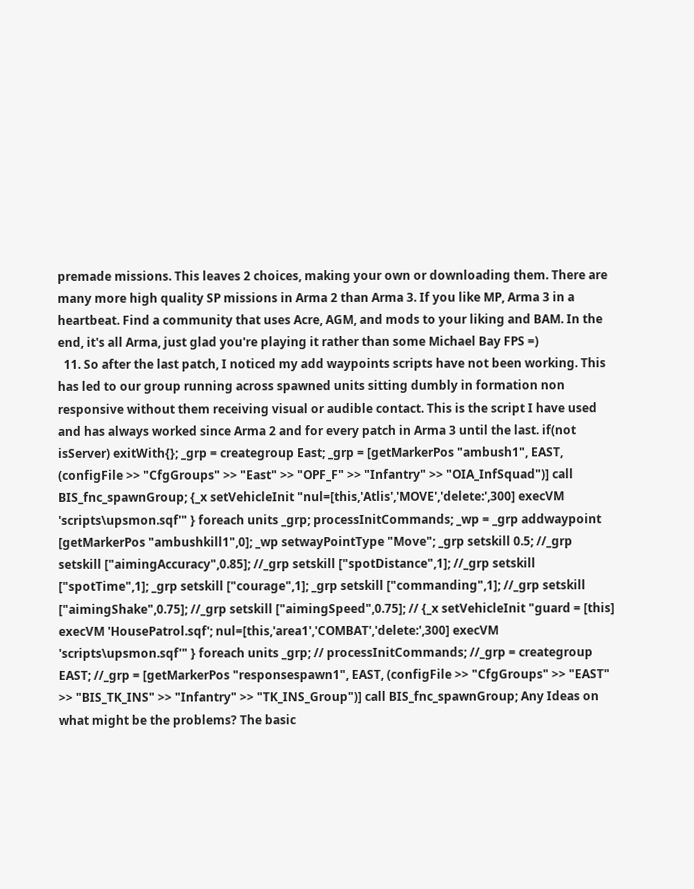premade missions. This leaves 2 choices, making your own or downloading them. There are many more high quality SP missions in Arma 2 than Arma 3. If you like MP, Arma 3 in a heartbeat. Find a community that uses Acre, AGM, and mods to your liking and BAM. In the end, it's all Arma, just glad you're playing it rather than some Michael Bay FPS =)
  11. So after the last patch, I noticed my add waypoints scripts have not been working. This has led to our group running across spawned units sitting dumbly in formation non responsive without them receiving visual or audible contact. This is the script I have used and has always worked since Arma 2 and for every patch in Arma 3 until the last. if(not isServer) exitWith{}; _grp = creategroup East; _grp = [getMarkerPos "ambush1", EAST, (configFile >> "CfgGroups" >> "East" >> "OPF_F" >> "Infantry" >> "OIA_InfSquad")] call BIS_fnc_spawnGroup; {_x setVehicleInit "nul=[this,'Atlis','MOVE','delete:',300] execVM 'scripts\upsmon.sqf'" } foreach units _grp; processInitCommands; _wp = _grp addwaypoint [getMarkerPos "ambushkill1",0]; _wp setwayPointType "Move"; _grp setskill 0.5; //_grp setskill ["aimingAccuracy",0.85]; //_grp setskill ["spotDistance",1]; //_grp setskill ["spotTime",1]; _grp setskill ["courage",1]; _grp setskill ["commanding",1]; //_grp setskill ["aimingShake",0.75]; //_grp setskill ["aimingSpeed",0.75]; // {_x setVehicleInit "guard = [this] execVM 'HousePatrol.sqf'; nul=[this,'area1','COMBAT','delete:',300] execVM 'scripts\upsmon.sqf'" } foreach units _grp; // processInitCommands; //_grp = creategroup EAST; //_grp = [getMarkerPos "responsespawn1", EAST, (configFile >> "CfgGroups" >> "EAST" >> "BIS_TK_INS" >> "Infantry" >> "TK_INS_Group")] call BIS_fnc_spawnGroup; Any Ideas on what might be the problems? The basic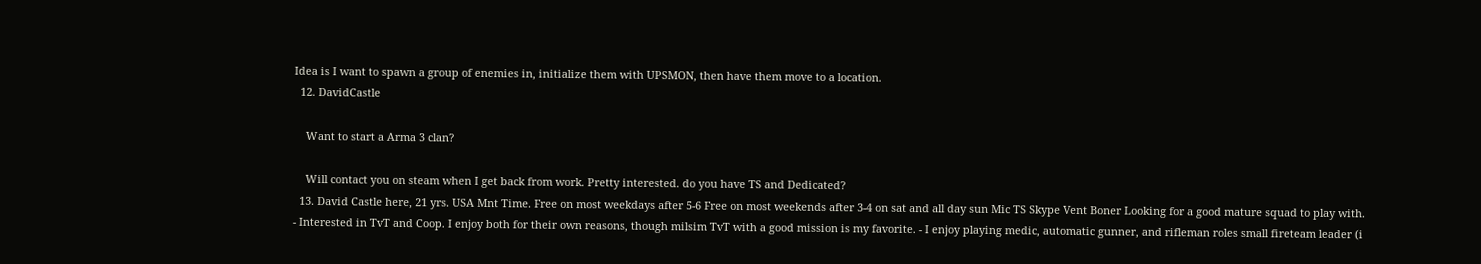Idea is I want to spawn a group of enemies in, initialize them with UPSMON, then have them move to a location.
  12. DavidCastle

    Want to start a Arma 3 clan?

    Will contact you on steam when I get back from work. Pretty interested. do you have TS and Dedicated?
  13. David Castle here, 21 yrs. USA Mnt Time. Free on most weekdays after 5-6 Free on most weekends after 3-4 on sat and all day sun Mic TS Skype Vent Boner Looking for a good mature squad to play with. - Interested in TvT and Coop. I enjoy both for their own reasons, though milsim TvT with a good mission is my favorite. - I enjoy playing medic, automatic gunner, and rifleman roles small fireteam leader (i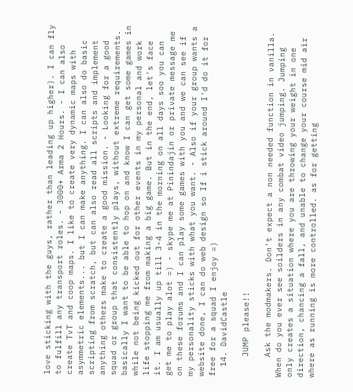love sticking with the guys, rather than leading up higher). I can fly to fulfill any transport roles. - 3000+ Arma 2 Hours. - I can also create TvT and coop maps. I like to create very dynamic maps with asymmetric elements... but I can make anything. I can also do basic scripting from scratch, but can also read all scripts and implement anything others make to create a good mission. - Looking for a good squad or group that consistently plays, without extreme requirements. basically I want to be able to hop on and know I can get some games in while not being kicked out for other events in my personal and work life stopping me from making a big game. But in the end, let's face it. I am usually up till 3-4 in the morning on all days soo you can get me to play alot =) - skype me at Pinindajin or private message me on these forums and I can play some games with you and we can see if my personality sticks with what you want. - Also if your group wants a website done, I can do web design so If i stick around I'd do it for free for a squad I enjoy =)
  14. DavidCastle

    JUMP please!!

    Ask the modmakers. Don't expect a non needed function in vanilla. When do you ever see soilders in any combat video jumping. Jumping only creates a situation where you are throwing your weight in one direction, chancing a fall, and unable to change your course mid air where as running is more controlled. as for getting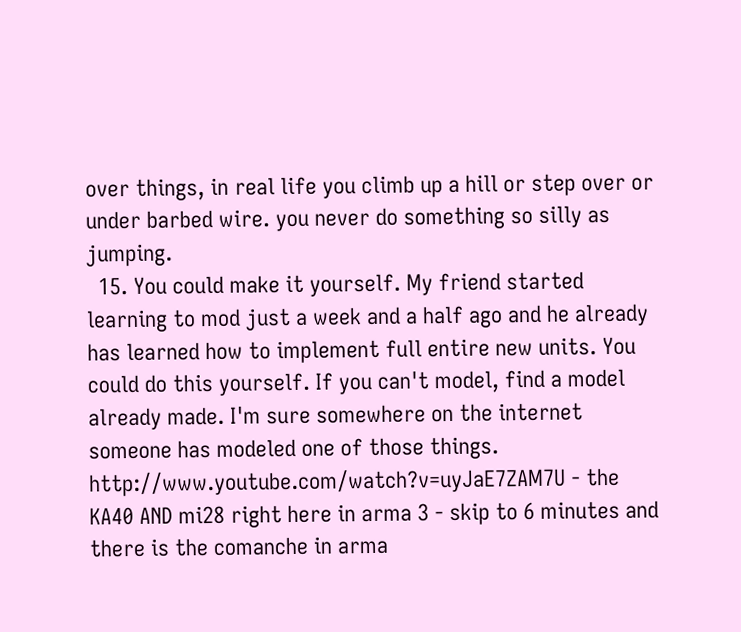over things, in real life you climb up a hill or step over or under barbed wire. you never do something so silly as jumping.
  15. You could make it yourself. My friend started learning to mod just a week and a half ago and he already has learned how to implement full entire new units. You could do this yourself. If you can't model, find a model already made. I'm sure somewhere on the internet someone has modeled one of those things. http://www.youtube.com/watch?v=uyJaE7ZAM7U - the KA40 AND mi28 right here in arma 3 - skip to 6 minutes and there is the comanche in arma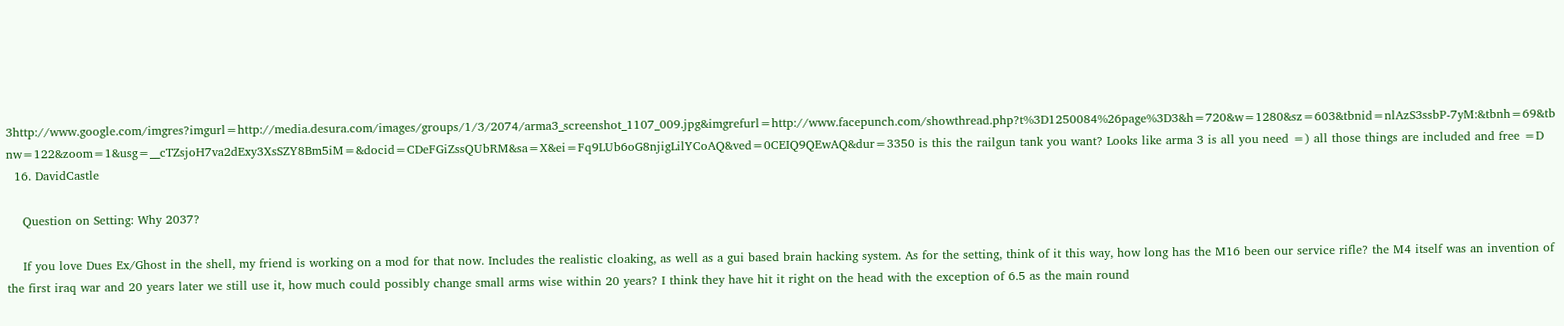3http://www.google.com/imgres?imgurl=http://media.desura.com/images/groups/1/3/2074/arma3_screenshot_1107_009.jpg&imgrefurl=http://www.facepunch.com/showthread.php?t%3D1250084%26page%3D3&h=720&w=1280&sz=603&tbnid=nlAzS3ssbP-7yM:&tbnh=69&tbnw=122&zoom=1&usg=__cTZsjoH7va2dExy3XsSZY8Bm5iM=&docid=CDeFGiZssQUbRM&sa=X&ei=Fq9LUb6oG8njigLilYCoAQ&ved=0CEIQ9QEwAQ&dur=3350 is this the railgun tank you want? Looks like arma 3 is all you need =) all those things are included and free =D
  16. DavidCastle

    Question on Setting: Why 2037?

    If you love Dues Ex/Ghost in the shell, my friend is working on a mod for that now. Includes the realistic cloaking, as well as a gui based brain hacking system. As for the setting, think of it this way, how long has the M16 been our service rifle? the M4 itself was an invention of the first iraq war and 20 years later we still use it, how much could possibly change small arms wise within 20 years? I think they have hit it right on the head with the exception of 6.5 as the main round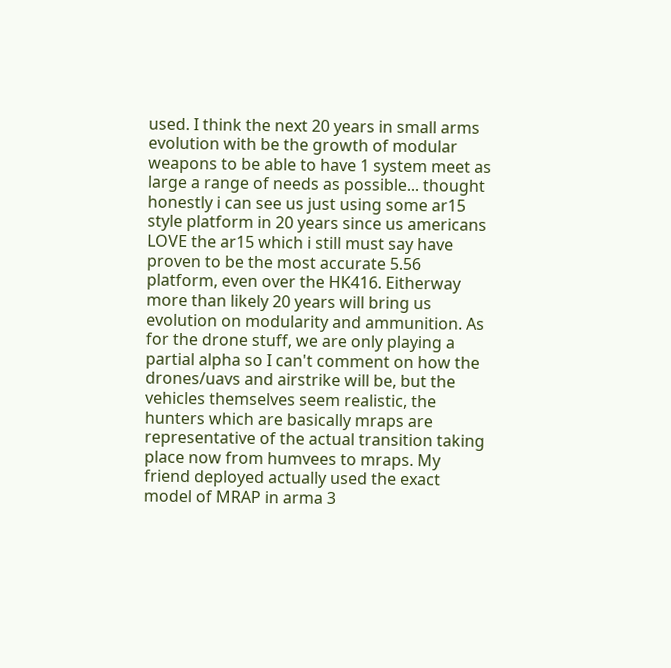used. I think the next 20 years in small arms evolution with be the growth of modular weapons to be able to have 1 system meet as large a range of needs as possible... thought honestly i can see us just using some ar15 style platform in 20 years since us americans LOVE the ar15 which i still must say have proven to be the most accurate 5.56 platform, even over the HK416. Eitherway more than likely 20 years will bring us evolution on modularity and ammunition. As for the drone stuff, we are only playing a partial alpha so I can't comment on how the drones/uavs and airstrike will be, but the vehicles themselves seem realistic, the hunters which are basically mraps are representative of the actual transition taking place now from humvees to mraps. My friend deployed actually used the exact model of MRAP in arma 3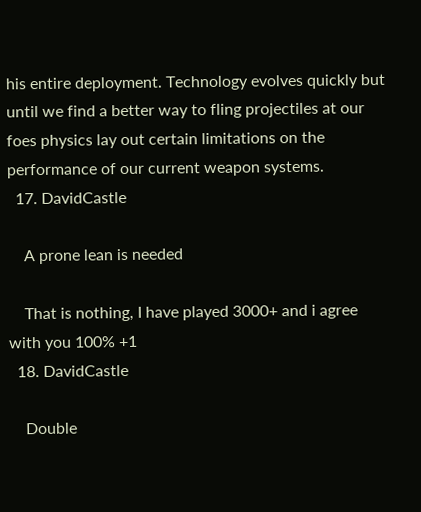his entire deployment. Technology evolves quickly but until we find a better way to fling projectiles at our foes physics lay out certain limitations on the performance of our current weapon systems.
  17. DavidCastle

    A prone lean is needed

    That is nothing, I have played 3000+ and i agree with you 100% +1
  18. DavidCastle

    Double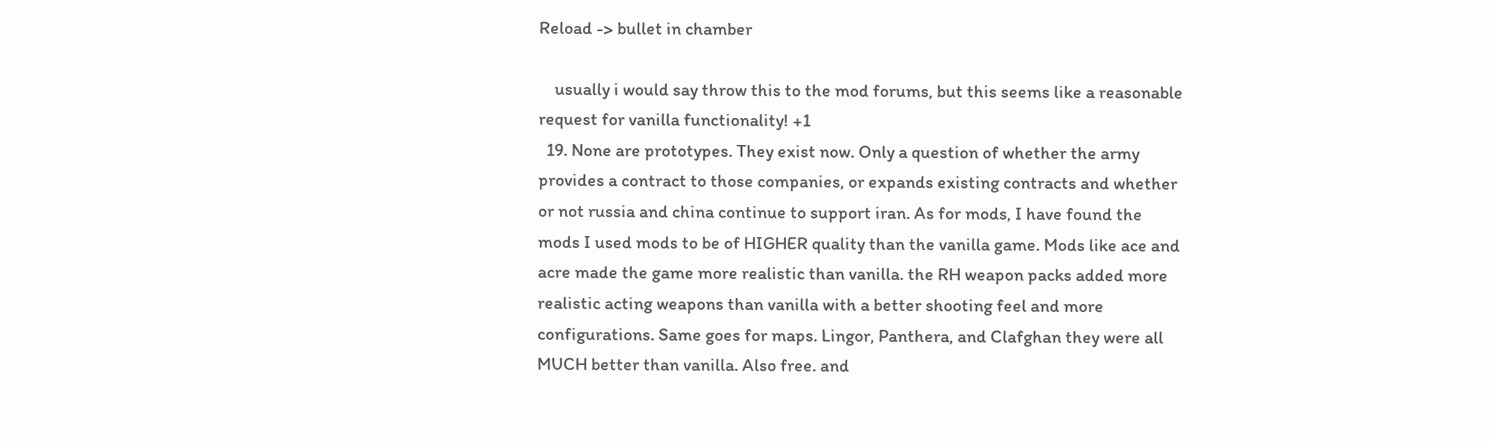Reload -> bullet in chamber

    usually i would say throw this to the mod forums, but this seems like a reasonable request for vanilla functionality! +1
  19. None are prototypes. They exist now. Only a question of whether the army provides a contract to those companies, or expands existing contracts and whether or not russia and china continue to support iran. As for mods, I have found the mods I used mods to be of HIGHER quality than the vanilla game. Mods like ace and acre made the game more realistic than vanilla. the RH weapon packs added more realistic acting weapons than vanilla with a better shooting feel and more configurations. Same goes for maps. Lingor, Panthera, and Clafghan they were all MUCH better than vanilla. Also free. and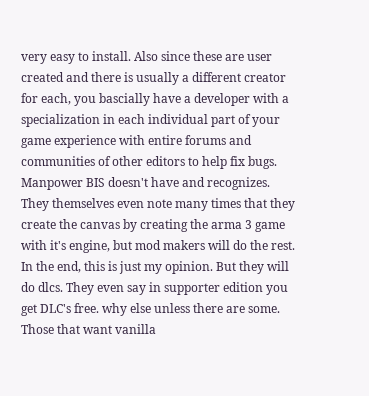very easy to install. Also since these are user created and there is usually a different creator for each, you bascially have a developer with a specialization in each individual part of your game experience with entire forums and communities of other editors to help fix bugs. Manpower BIS doesn't have and recognizes. They themselves even note many times that they create the canvas by creating the arma 3 game with it's engine, but mod makers will do the rest. In the end, this is just my opinion. But they will do dlcs. They even say in supporter edition you get DLC's free. why else unless there are some. Those that want vanilla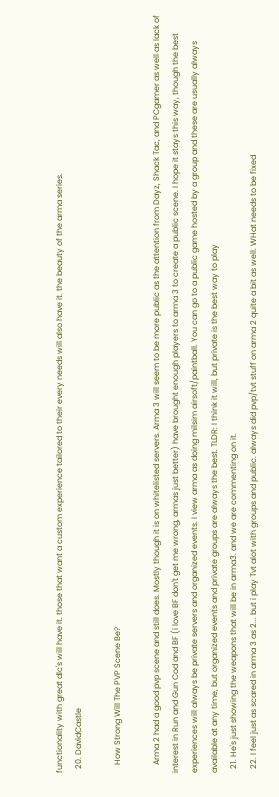functionality with great dlc's will have it. those that want a custom experience tailored to their every needs will also have it. the beauty of the arma series.
  20. DavidCastle

    How Strong Will The PVP Scene Be?

    Arma 2 had a good pvp scene and still does. Mostly though it is on whitelisted servers. Arma 3 will seem to be more public as the attention from Dayz, Shack Tac, and PCgamer as well as lack of interest in Run and Gun Cod and BF (i love BF don't get me wrong, armas just better) have brought enough players to arma 3 to create a public scene. I hope it stays this way, though the best experiences will always be private servers and organized events. I view arma as doing milsim airsoft/paintball. You can go to a public game hosted by a group and these are usually always available at any time, but organized events and private groups are always the best. TLDR: I think it will, but private is the best way to play
  21. He's just showing the weapons that will be in arma3. and we are commenting on it.
  22. I feel just as scared in arma 3 as 2... but i play Tvt alot with groups and public. always did pvp/tvt stuff on arma 2 quite a bit as well. WHat needs to be fixed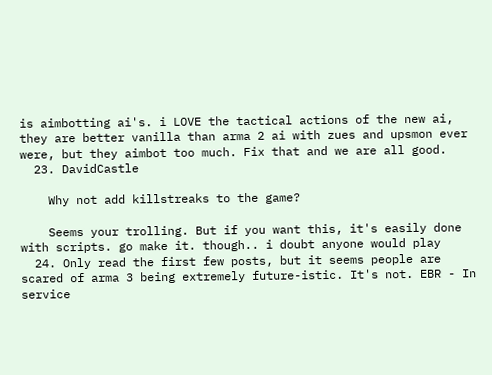is aimbotting ai's. i LOVE the tactical actions of the new ai, they are better vanilla than arma 2 ai with zues and upsmon ever were, but they aimbot too much. Fix that and we are all good.
  23. DavidCastle

    Why not add killstreaks to the game?

    Seems your trolling. But if you want this, it's easily done with scripts. go make it. though.. i doubt anyone would play
  24. Only read the first few posts, but it seems people are scared of arma 3 being extremely future-istic. It's not. EBR - In service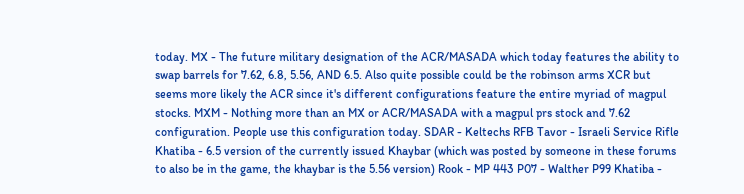today. MX - The future military designation of the ACR/MASADA which today features the ability to swap barrels for 7.62, 6.8, 5.56, AND 6.5. Also quite possible could be the robinson arms XCR but seems more likely the ACR since it's different configurations feature the entire myriad of magpul stocks. MXM - Nothing more than an MX or ACR/MASADA with a magpul prs stock and 7.62 configuration. People use this configuration today. SDAR - Keltechs RFB Tavor - Israeli Service Rifle Khatiba - 6.5 version of the currently issued Khaybar (which was posted by someone in these forums to also be in the game, the khaybar is the 5.56 version) Rook - MP 443 P07 - Walther P99 Khatiba -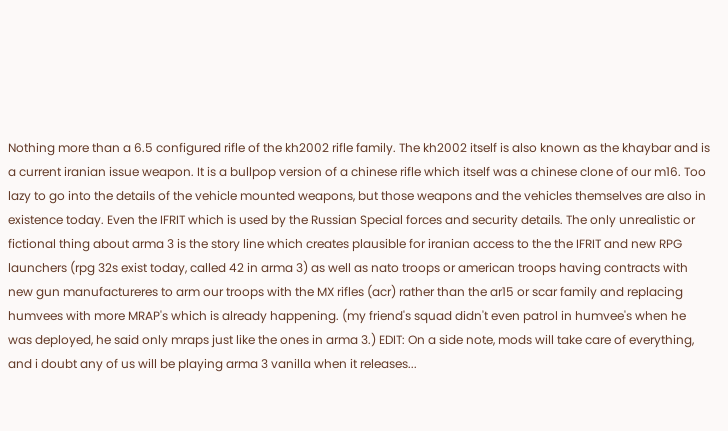Nothing more than a 6.5 configured rifle of the kh2002 rifle family. The kh2002 itself is also known as the khaybar and is a current iranian issue weapon. It is a bullpop version of a chinese rifle which itself was a chinese clone of our m16. Too lazy to go into the details of the vehicle mounted weapons, but those weapons and the vehicles themselves are also in existence today. Even the IFRIT which is used by the Russian Special forces and security details. The only unrealistic or fictional thing about arma 3 is the story line which creates plausible for iranian access to the the IFRIT and new RPG launchers (rpg 32s exist today, called 42 in arma 3) as well as nato troops or american troops having contracts with new gun manufactureres to arm our troops with the MX rifles (acr) rather than the ar15 or scar family and replacing humvees with more MRAP's which is already happening. (my friend's squad didn't even patrol in humvee's when he was deployed, he said only mraps just like the ones in arma 3.) EDIT: On a side note, mods will take care of everything, and i doubt any of us will be playing arma 3 vanilla when it releases...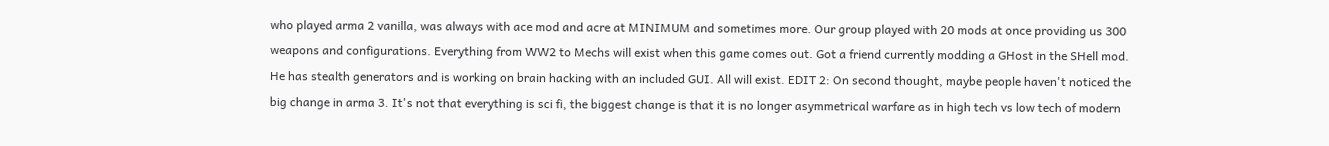who played arma 2 vanilla, was always with ace mod and acre at MINIMUM and sometimes more. Our group played with 20 mods at once providing us 300 weapons and configurations. Everything from WW2 to Mechs will exist when this game comes out. Got a friend currently modding a GHost in the SHell mod. He has stealth generators and is working on brain hacking with an included GUI. All will exist. EDIT 2: On second thought, maybe people haven't noticed the big change in arma 3. It's not that everything is sci fi, the biggest change is that it is no longer asymmetrical warfare as in high tech vs low tech of modern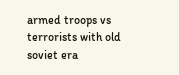armed troops vs terrorists with old soviet era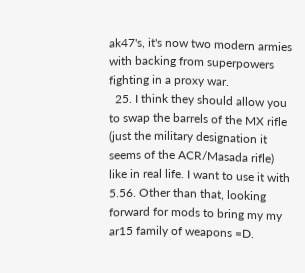ak47's, it's now two modern armies with backing from superpowers fighting in a proxy war.
  25. I think they should allow you to swap the barrels of the MX rifle (just the military designation it seems of the ACR/Masada rifle) like in real life. I want to use it with 5.56. Other than that, looking forward for mods to bring my my ar15 family of weapons =D.